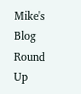Mike's Blog Round Up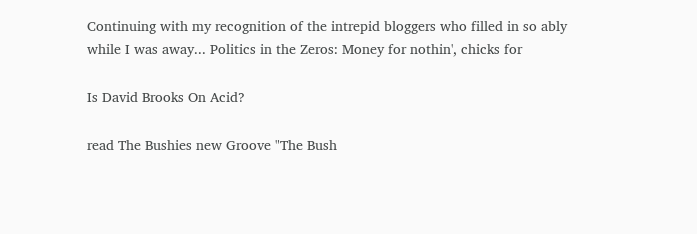Continuing with my recognition of the intrepid bloggers who filled in so ably while I was away... Politics in the Zeros: Money for nothin', chicks for

Is David Brooks On Acid?

read The Bushies new Groove "The Bush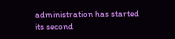administration has started its second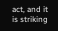act, and it is striking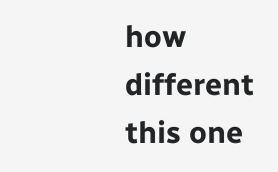how different this one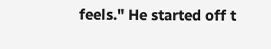feels." He started off t